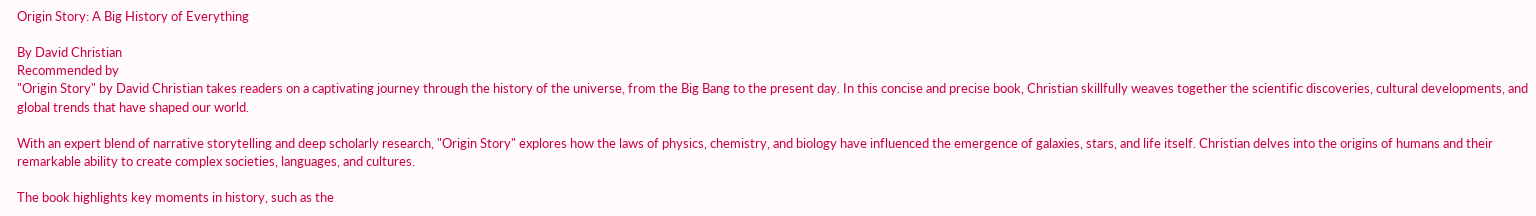Origin Story: A Big History of Everything

By David Christian
Recommended by
"Origin Story" by David Christian takes readers on a captivating journey through the history of the universe, from the Big Bang to the present day. In this concise and precise book, Christian skillfully weaves together the scientific discoveries, cultural developments, and global trends that have shaped our world.

With an expert blend of narrative storytelling and deep scholarly research, "Origin Story" explores how the laws of physics, chemistry, and biology have influenced the emergence of galaxies, stars, and life itself. Christian delves into the origins of humans and their remarkable ability to create complex societies, languages, and cultures.

The book highlights key moments in history, such as the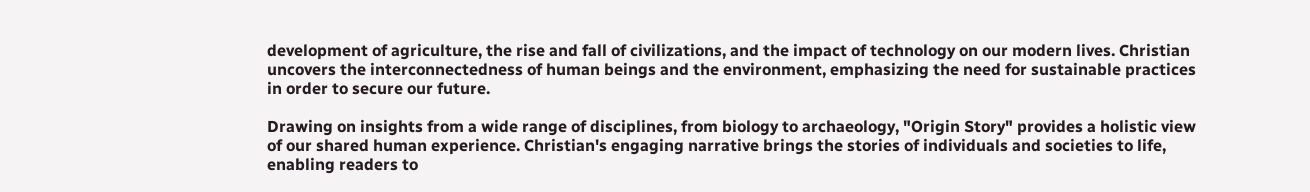development of agriculture, the rise and fall of civilizations, and the impact of technology on our modern lives. Christian uncovers the interconnectedness of human beings and the environment, emphasizing the need for sustainable practices in order to secure our future.

Drawing on insights from a wide range of disciplines, from biology to archaeology, "Origin Story" provides a holistic view of our shared human experience. Christian's engaging narrative brings the stories of individuals and societies to life, enabling readers to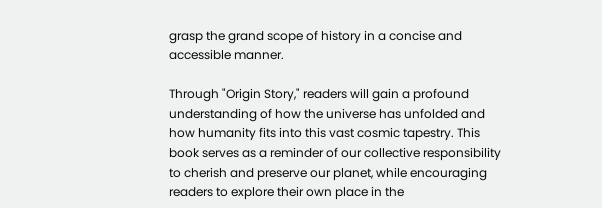grasp the grand scope of history in a concise and accessible manner.

Through "Origin Story," readers will gain a profound understanding of how the universe has unfolded and how humanity fits into this vast cosmic tapestry. This book serves as a reminder of our collective responsibility to cherish and preserve our planet, while encouraging readers to explore their own place in the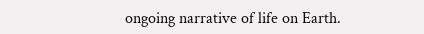ongoing narrative of life on Earth.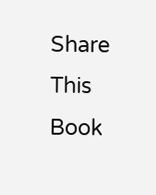Share This Book